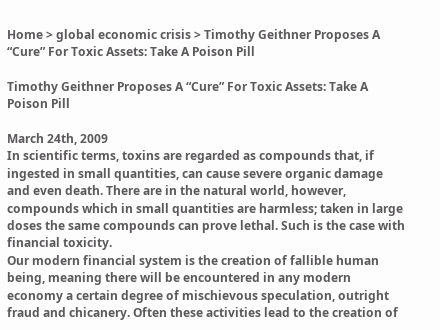Home > global economic crisis > Timothy Geithner Proposes A “Cure” For Toxic Assets: Take A Poison Pill

Timothy Geithner Proposes A “Cure” For Toxic Assets: Take A Poison Pill

March 24th, 2009
In scientific terms, toxins are regarded as compounds that, if ingested in small quantities, can cause severe organic damage and even death. There are in the natural world, however, compounds which in small quantities are harmless; taken in large doses the same compounds can prove lethal. Such is the case with financial toxicity.
Our modern financial system is the creation of fallible human being, meaning there will be encountered in any modern economy a certain degree of mischievous speculation, outright fraud and chicanery. Often these activities lead to the creation of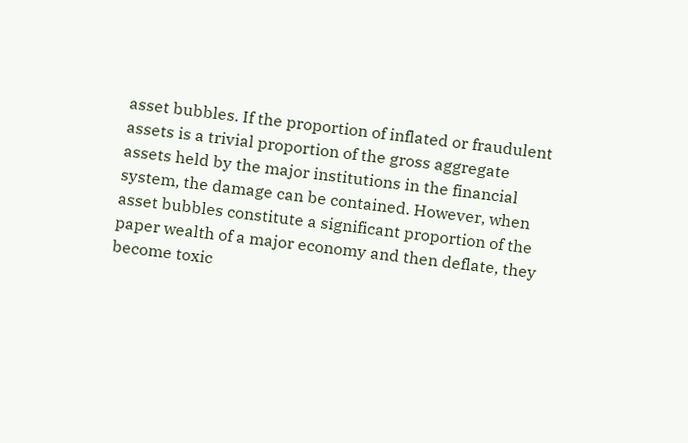asset bubbles. If the proportion of inflated or fraudulent assets is a trivial proportion of the gross aggregate assets held by the major institutions in the financial system, the damage can be contained. However, when asset bubbles constitute a significant proportion of the paper wealth of a major economy and then deflate, they become toxic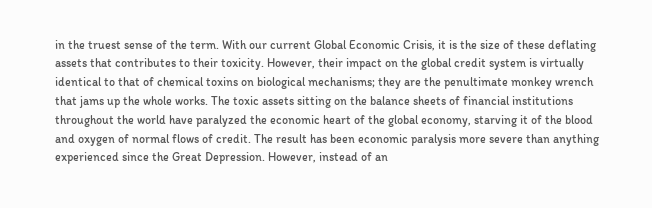in the truest sense of the term. With our current Global Economic Crisis, it is the size of these deflating assets that contributes to their toxicity. However, their impact on the global credit system is virtually identical to that of chemical toxins on biological mechanisms; they are the penultimate monkey wrench that jams up the whole works. The toxic assets sitting on the balance sheets of financial institutions throughout the world have paralyzed the economic heart of the global economy, starving it of the blood and oxygen of normal flows of credit. The result has been economic paralysis more severe than anything experienced since the Great Depression. However, instead of an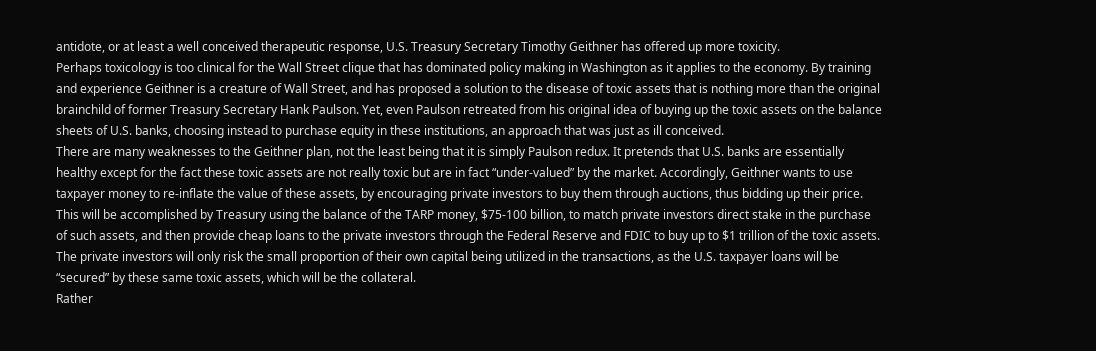antidote, or at least a well conceived therapeutic response, U.S. Treasury Secretary Timothy Geithner has offered up more toxicity.
Perhaps toxicology is too clinical for the Wall Street clique that has dominated policy making in Washington as it applies to the economy. By training and experience Geithner is a creature of Wall Street, and has proposed a solution to the disease of toxic assets that is nothing more than the original brainchild of former Treasury Secretary Hank Paulson. Yet, even Paulson retreated from his original idea of buying up the toxic assets on the balance sheets of U.S. banks, choosing instead to purchase equity in these institutions, an approach that was just as ill conceived.
There are many weaknesses to the Geithner plan, not the least being that it is simply Paulson redux. It pretends that U.S. banks are essentially healthy except for the fact these toxic assets are not really toxic but are in fact “under-valued” by the market. Accordingly, Geithner wants to use taxpayer money to re-inflate the value of these assets, by encouraging private investors to buy them through auctions, thus bidding up their price. This will be accomplished by Treasury using the balance of the TARP money, $75-100 billion, to match private investors direct stake in the purchase of such assets, and then provide cheap loans to the private investors through the Federal Reserve and FDIC to buy up to $1 trillion of the toxic assets. The private investors will only risk the small proportion of their own capital being utilized in the transactions, as the U.S. taxpayer loans will be “secured” by these same toxic assets, which will be the collateral.
Rather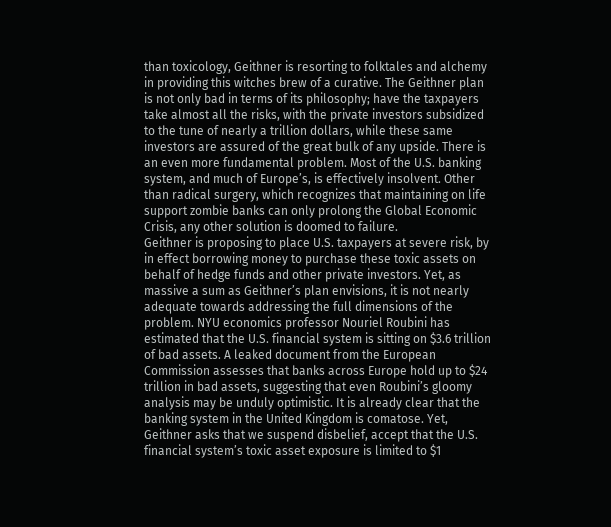than toxicology, Geithner is resorting to folktales and alchemy in providing this witches brew of a curative. The Geithner plan is not only bad in terms of its philosophy; have the taxpayers take almost all the risks, with the private investors subsidized to the tune of nearly a trillion dollars, while these same investors are assured of the great bulk of any upside. There is an even more fundamental problem. Most of the U.S. banking system, and much of Europe’s, is effectively insolvent. Other than radical surgery, which recognizes that maintaining on life support zombie banks can only prolong the Global Economic Crisis, any other solution is doomed to failure.
Geithner is proposing to place U.S. taxpayers at severe risk, by in effect borrowing money to purchase these toxic assets on behalf of hedge funds and other private investors. Yet, as massive a sum as Geithner’s plan envisions, it is not nearly adequate towards addressing the full dimensions of the problem. NYU economics professor Nouriel Roubini has estimated that the U.S. financial system is sitting on $3.6 trillion of bad assets. A leaked document from the European Commission assesses that banks across Europe hold up to $24 trillion in bad assets, suggesting that even Roubini’s gloomy analysis may be unduly optimistic. It is already clear that the banking system in the United Kingdom is comatose. Yet, Geithner asks that we suspend disbelief, accept that the U.S. financial system’s toxic asset exposure is limited to $1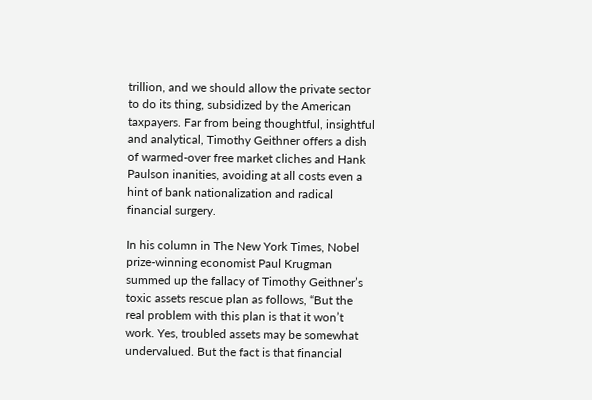trillion, and we should allow the private sector to do its thing, subsidized by the American taxpayers. Far from being thoughtful, insightful and analytical, Timothy Geithner offers a dish of warmed-over free market cliches and Hank Paulson inanities, avoiding at all costs even a hint of bank nationalization and radical financial surgery.

In his column in The New York Times, Nobel prize-winning economist Paul Krugman summed up the fallacy of Timothy Geithner’s toxic assets rescue plan as follows, “But the real problem with this plan is that it won’t work. Yes, troubled assets may be somewhat undervalued. But the fact is that financial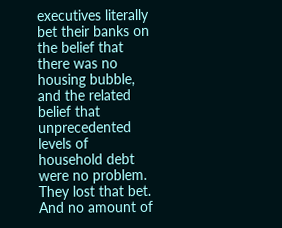executives literally bet their banks on the belief that there was no housing bubble, and the related belief that unprecedented levels of household debt were no problem. They lost that bet. And no amount of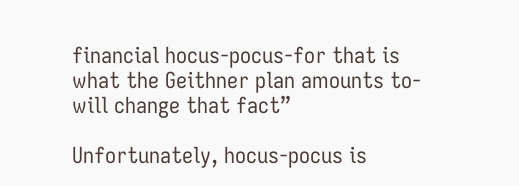financial hocus-pocus-for that is what the Geithner plan amounts to-will change that fact”

Unfortunately, hocus-pocus is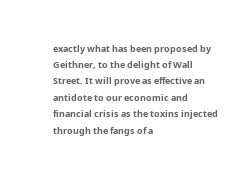exactly what has been proposed by Geithner, to the delight of Wall Street. It will prove as effective an antidote to our economic and financial crisis as the toxins injected through the fangs of a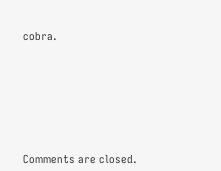cobra.







Comments are closed.